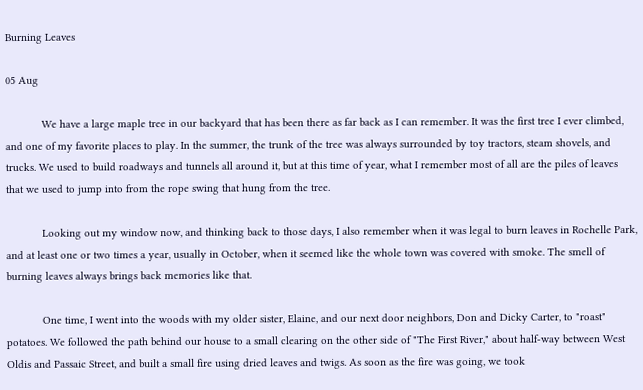Burning Leaves

05 Aug

            We have a large maple tree in our backyard that has been there as far back as I can remember. It was the first tree I ever climbed, and one of my favorite places to play. In the summer, the trunk of the tree was always surrounded by toy tractors, steam shovels, and trucks. We used to build roadways and tunnels all around it, but at this time of year, what I remember most of all are the piles of leaves that we used to jump into from the rope swing that hung from the tree.

            Looking out my window now, and thinking back to those days, I also remember when it was legal to burn leaves in Rochelle Park, and at least one or two times a year, usually in October, when it seemed like the whole town was covered with smoke. The smell of burning leaves always brings back memories like that.

            One time, I went into the woods with my older sister, Elaine, and our next door neighbors, Don and Dicky Carter, to "roast" potatoes. We followed the path behind our house to a small clearing on the other side of "The First River," about half-way between West Oldis and Passaic Street, and built a small fire using dried leaves and twigs. As soon as the fire was going, we took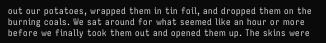out our potatoes, wrapped them in tin foil, and dropped them on the burning coals. We sat around for what seemed like an hour or more before we finally took them out and opened them up. The skins were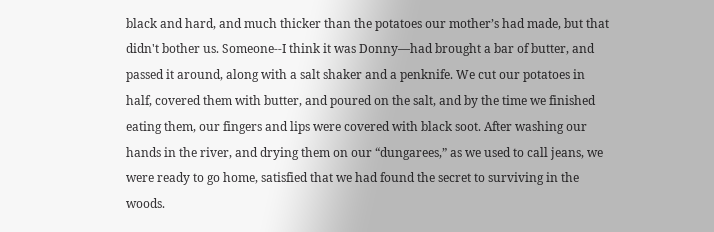black and hard, and much thicker than the potatoes our mother’s had made, but that didn't bother us. Someone--I think it was Donny—had brought a bar of butter, and passed it around, along with a salt shaker and a penknife. We cut our potatoes in half, covered them with butter, and poured on the salt, and by the time we finished eating them, our fingers and lips were covered with black soot. After washing our hands in the river, and drying them on our “dungarees,” as we used to call jeans, we were ready to go home, satisfied that we had found the secret to surviving in the woods.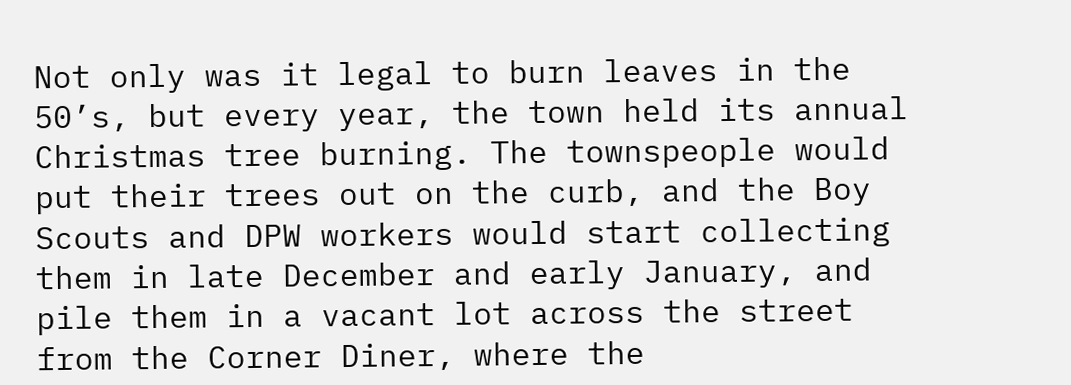Not only was it legal to burn leaves in the 50’s, but every year, the town held its annual Christmas tree burning. The townspeople would put their trees out on the curb, and the Boy Scouts and DPW workers would start collecting them in late December and early January, and pile them in a vacant lot across the street from the Corner Diner, where the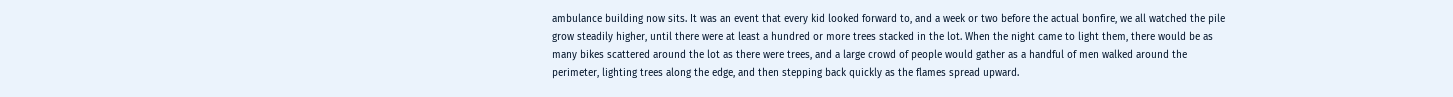ambulance building now sits. It was an event that every kid looked forward to, and a week or two before the actual bonfire, we all watched the pile grow steadily higher, until there were at least a hundred or more trees stacked in the lot. When the night came to light them, there would be as many bikes scattered around the lot as there were trees, and a large crowd of people would gather as a handful of men walked around the perimeter, lighting trees along the edge, and then stepping back quickly as the flames spread upward.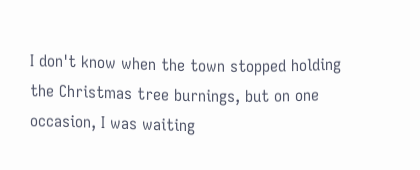I don't know when the town stopped holding the Christmas tree burnings, but on one occasion, I was waiting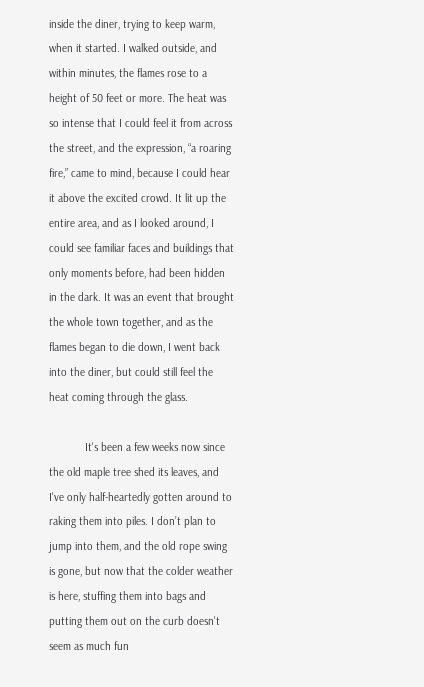inside the diner, trying to keep warm, when it started. I walked outside, and within minutes, the flames rose to a height of 50 feet or more. The heat was so intense that I could feel it from across the street, and the expression, “a roaring fire,” came to mind, because I could hear it above the excited crowd. It lit up the entire area, and as I looked around, I could see familiar faces and buildings that only moments before, had been hidden in the dark. It was an event that brought the whole town together, and as the flames began to die down, I went back into the diner, but could still feel the heat coming through the glass.

            It's been a few weeks now since the old maple tree shed its leaves, and I've only half-heartedly gotten around to raking them into piles. I don’t plan to jump into them, and the old rope swing is gone, but now that the colder weather is here, stuffing them into bags and putting them out on the curb doesn't seem as much fun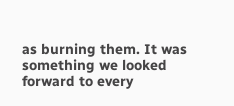as burning them. It was something we looked forward to every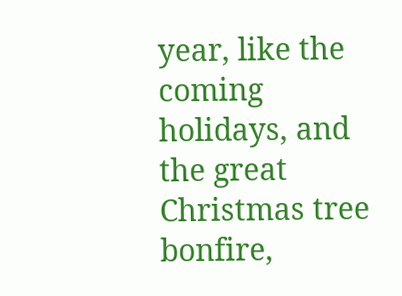year, like the coming holidays, and the great Christmas tree bonfire,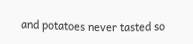and potatoes never tasted so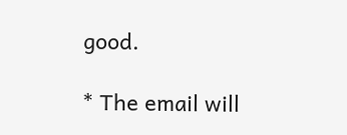good.

* The email will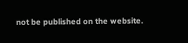not be published on the website.